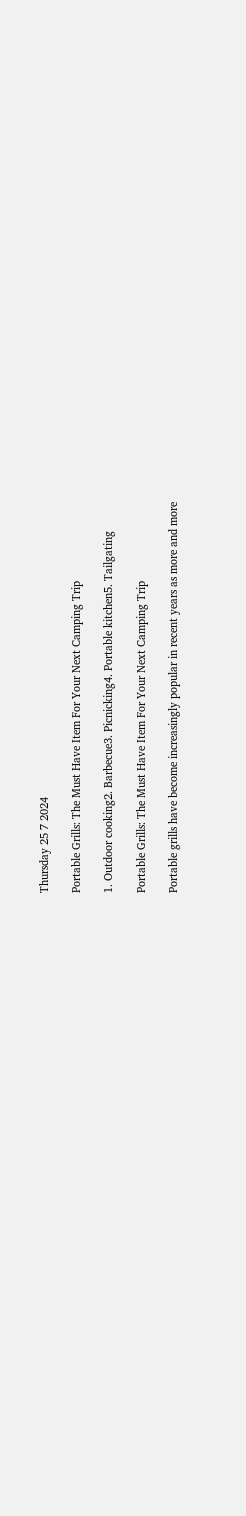Thursday 25 7 2024

Portable Grills: The Must Have Item For Your Next Camping Trip

1. Outdoor cooking2. Barbecue3. Picnicking4. Portable kitchen5. Tailgating

Portable Grills: The Must Have Item For Your Next Camping Trip

Portable grills have become increasingly popular in recent years as more and more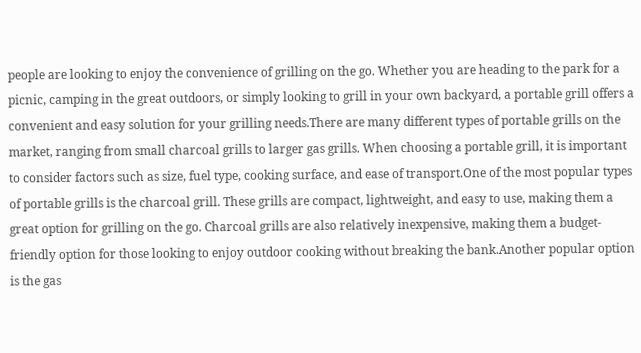people are looking to enjoy the convenience of grilling on the go. Whether you are heading to the park for a picnic, camping in the great outdoors, or simply looking to grill in your own backyard, a portable grill offers a convenient and easy solution for your grilling needs.There are many different types of portable grills on the market, ranging from small charcoal grills to larger gas grills. When choosing a portable grill, it is important to consider factors such as size, fuel type, cooking surface, and ease of transport.One of the most popular types of portable grills is the charcoal grill. These grills are compact, lightweight, and easy to use, making them a great option for grilling on the go. Charcoal grills are also relatively inexpensive, making them a budget-friendly option for those looking to enjoy outdoor cooking without breaking the bank.Another popular option is the gas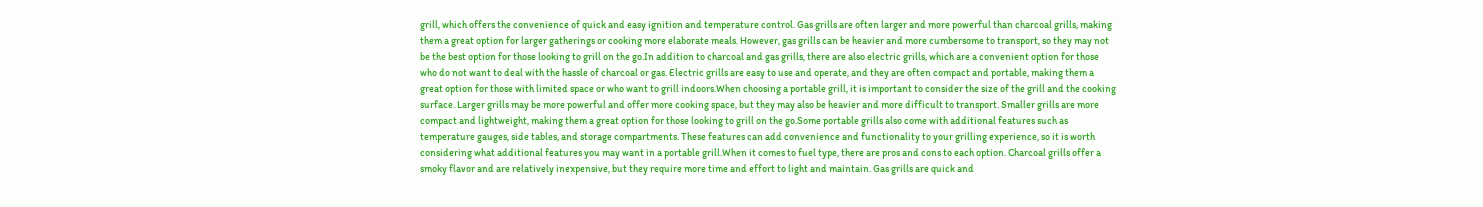grill, which offers the convenience of quick and easy ignition and temperature control. Gas grills are often larger and more powerful than charcoal grills, making them a great option for larger gatherings or cooking more elaborate meals. However, gas grills can be heavier and more cumbersome to transport, so they may not be the best option for those looking to grill on the go.In addition to charcoal and gas grills, there are also electric grills, which are a convenient option for those who do not want to deal with the hassle of charcoal or gas. Electric grills are easy to use and operate, and they are often compact and portable, making them a great option for those with limited space or who want to grill indoors.When choosing a portable grill, it is important to consider the size of the grill and the cooking surface. Larger grills may be more powerful and offer more cooking space, but they may also be heavier and more difficult to transport. Smaller grills are more compact and lightweight, making them a great option for those looking to grill on the go.Some portable grills also come with additional features such as temperature gauges, side tables, and storage compartments. These features can add convenience and functionality to your grilling experience, so it is worth considering what additional features you may want in a portable grill.When it comes to fuel type, there are pros and cons to each option. Charcoal grills offer a smoky flavor and are relatively inexpensive, but they require more time and effort to light and maintain. Gas grills are quick and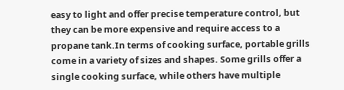easy to light and offer precise temperature control, but they can be more expensive and require access to a propane tank.In terms of cooking surface, portable grills come in a variety of sizes and shapes. Some grills offer a single cooking surface, while others have multiple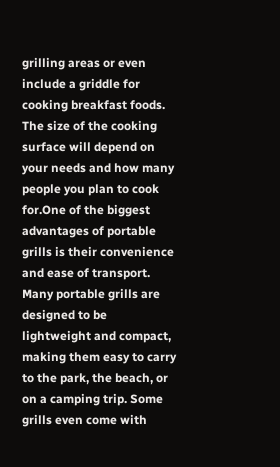grilling areas or even include a griddle for cooking breakfast foods. The size of the cooking surface will depend on your needs and how many people you plan to cook for.One of the biggest advantages of portable grills is their convenience and ease of transport. Many portable grills are designed to be lightweight and compact, making them easy to carry to the park, the beach, or on a camping trip. Some grills even come with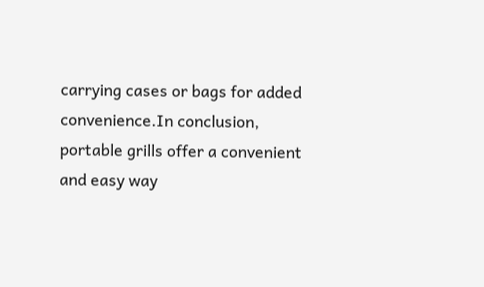carrying cases or bags for added convenience.In conclusion, portable grills offer a convenient and easy way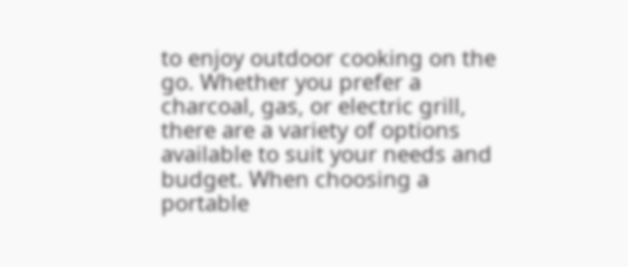to enjoy outdoor cooking on the go. Whether you prefer a charcoal, gas, or electric grill, there are a variety of options available to suit your needs and budget. When choosing a portable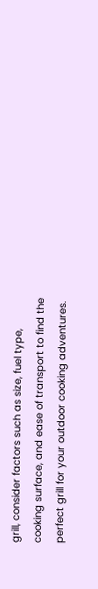grill, consider factors such as size, fuel type, cooking surface, and ease of transport to find the perfect grill for your outdoor cooking adventures.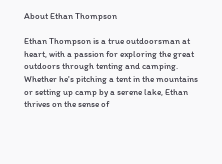About Ethan Thompson

Ethan Thompson is a true outdoorsman at heart, with a passion for exploring the great outdoors through tenting and camping. Whether he's pitching a tent in the mountains or setting up camp by a serene lake, Ethan thrives on the sense of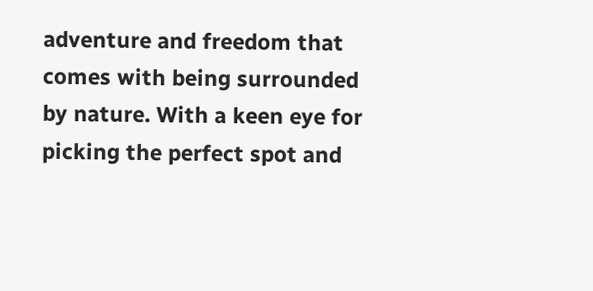adventure and freedom that comes with being surrounded by nature. With a keen eye for picking the perfect spot and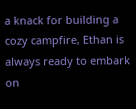a knack for building a cozy campfire, Ethan is always ready to embark on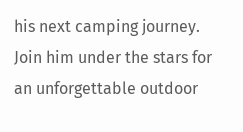his next camping journey. Join him under the stars for an unforgettable outdoor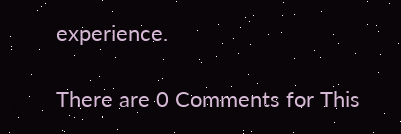experience.

There are 0 Comments for This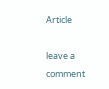Article

leave a comment